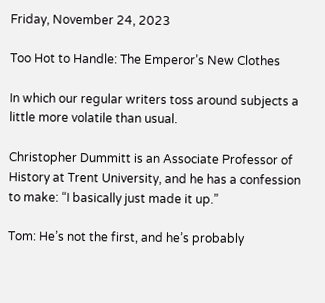Friday, November 24, 2023

Too Hot to Handle: The Emperor’s New Clothes

In which our regular writers toss around subjects a little more volatile than usual.

Christopher Dummitt is an Associate Professor of History at Trent University, and he has a confession to make: “I basically just made it up.”

Tom: He’s not the first, and he’s probably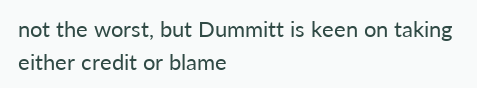not the worst, but Dummitt is keen on taking either credit or blame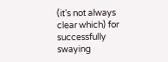(it’s not always clear which) for successfully swaying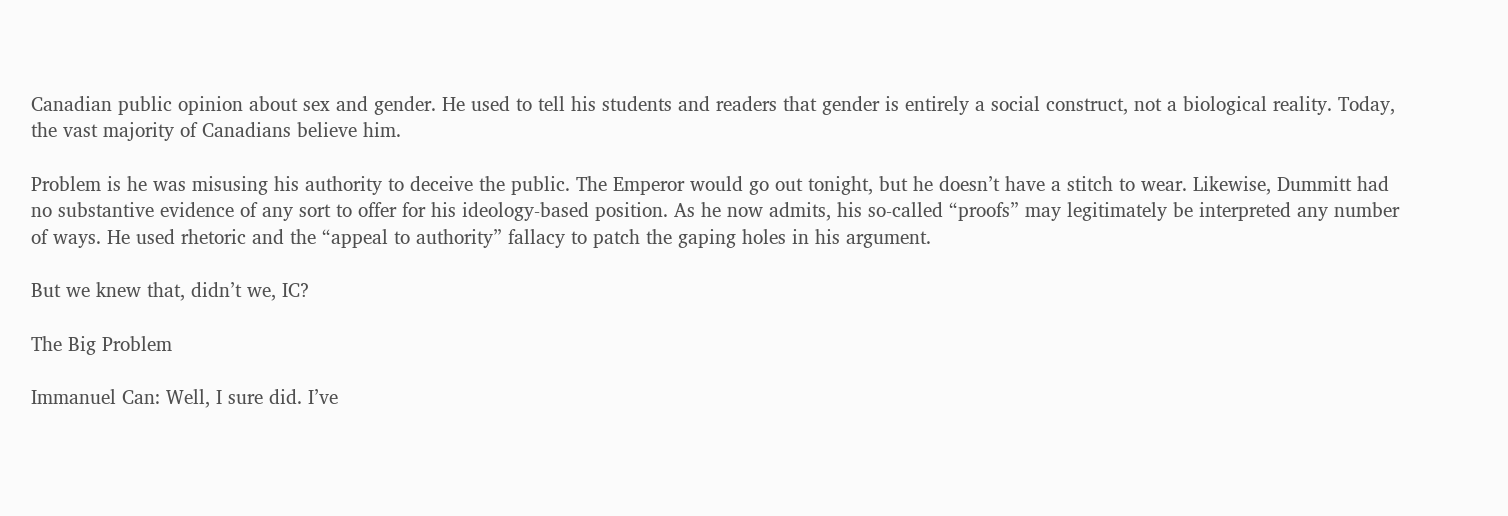Canadian public opinion about sex and gender. He used to tell his students and readers that gender is entirely a social construct, not a biological reality. Today, the vast majority of Canadians believe him.

Problem is he was misusing his authority to deceive the public. The Emperor would go out tonight, but he doesn’t have a stitch to wear. Likewise, Dummitt had no substantive evidence of any sort to offer for his ideology-based position. As he now admits, his so-called “proofs” may legitimately be interpreted any number of ways. He used rhetoric and the “appeal to authority” fallacy to patch the gaping holes in his argument.

But we knew that, didn’t we, IC?

The Big Problem

Immanuel Can: Well, I sure did. I’ve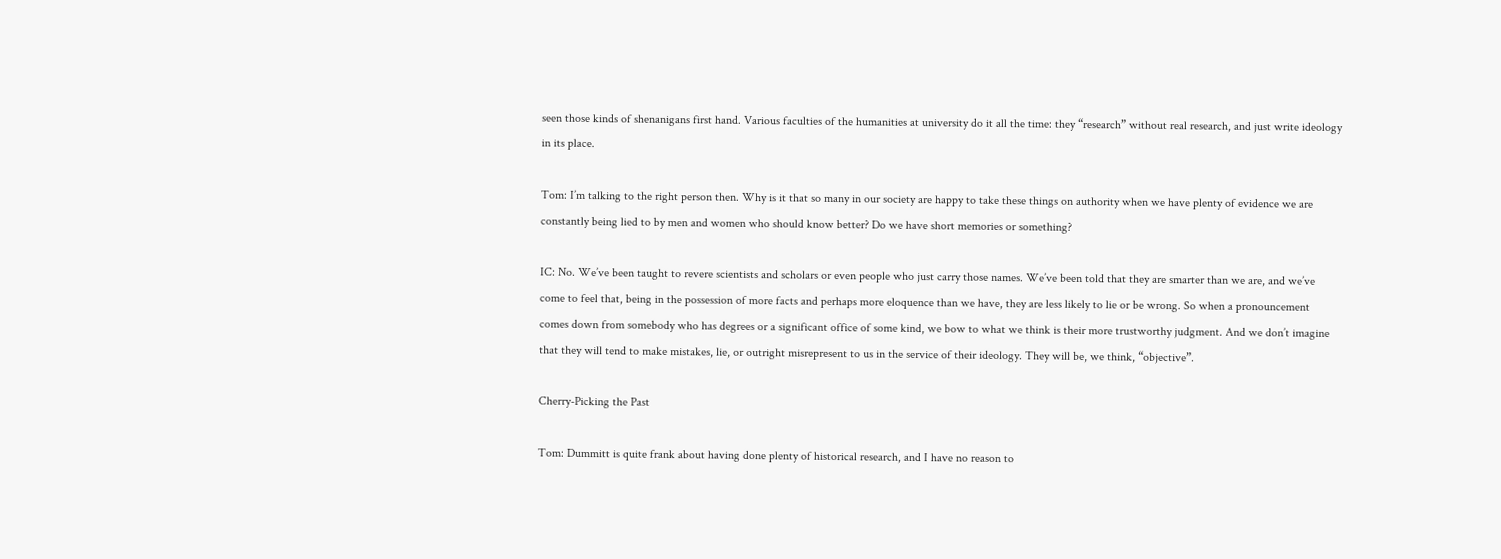seen those kinds of shenanigans first hand. Various faculties of the humanities at university do it all the time: they “research” without real research, and just write ideology in its place.

Tom: I’m talking to the right person then. Why is it that so many in our society are happy to take these things on authority when we have plenty of evidence we are constantly being lied to by men and women who should know better? Do we have short memories or something?

IC: No. We’ve been taught to revere scientists and scholars or even people who just carry those names. We’ve been told that they are smarter than we are, and we’ve come to feel that, being in the possession of more facts and perhaps more eloquence than we have, they are less likely to lie or be wrong. So when a pronouncement comes down from somebody who has degrees or a significant office of some kind, we bow to what we think is their more trustworthy judgment. And we don’t imagine that they will tend to make mistakes, lie, or outright misrepresent to us in the service of their ideology. They will be, we think, “objective”.

Cherry-Picking the Past

Tom: Dummitt is quite frank about having done plenty of historical research, and I have no reason to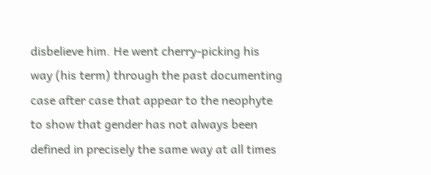disbelieve him. He went cherry-picking his way (his term) through the past documenting case after case that appear to the neophyte to show that gender has not always been defined in precisely the same way at all times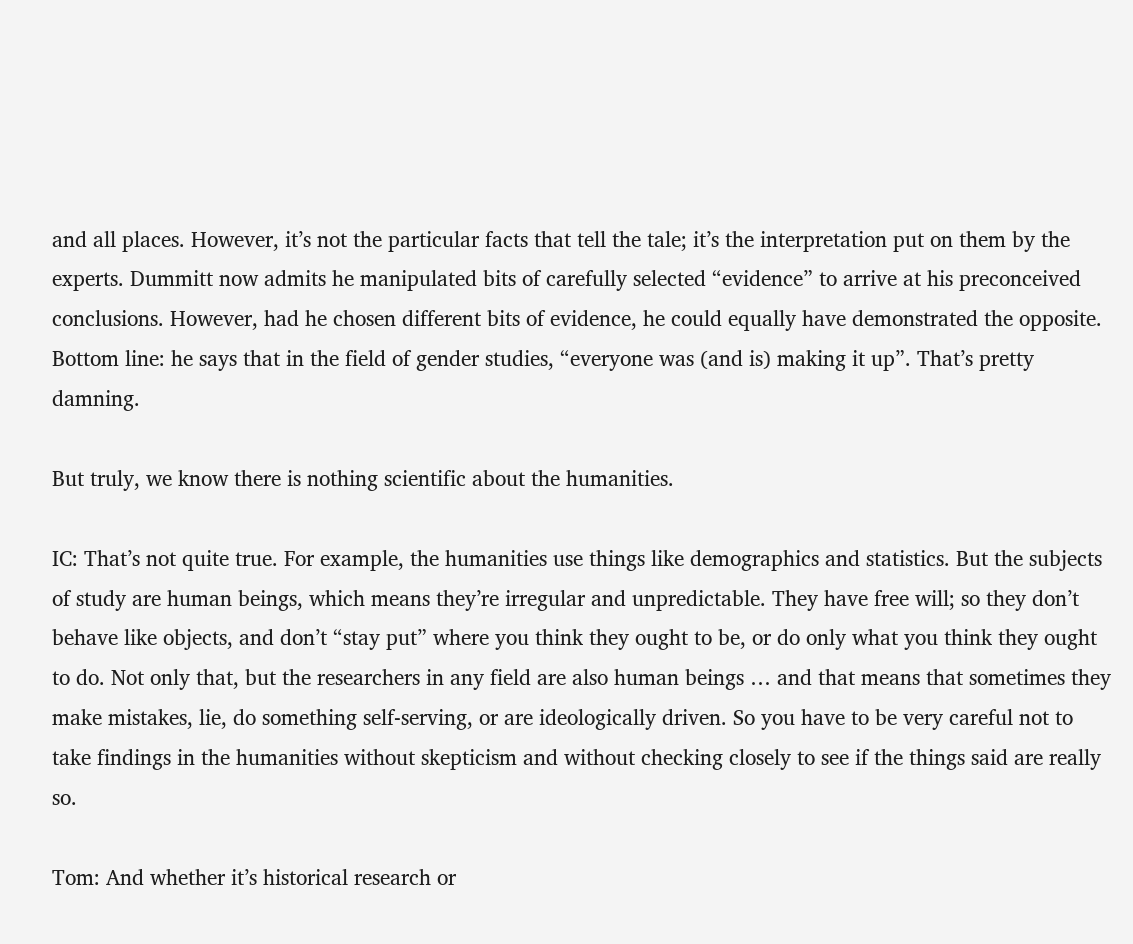and all places. However, it’s not the particular facts that tell the tale; it’s the interpretation put on them by the experts. Dummitt now admits he manipulated bits of carefully selected “evidence” to arrive at his preconceived conclusions. However, had he chosen different bits of evidence, he could equally have demonstrated the opposite. Bottom line: he says that in the field of gender studies, “everyone was (and is) making it up”. That’s pretty damning.

But truly, we know there is nothing scientific about the humanities.

IC: That’s not quite true. For example, the humanities use things like demographics and statistics. But the subjects of study are human beings, which means they’re irregular and unpredictable. They have free will; so they don’t behave like objects, and don’t “stay put” where you think they ought to be, or do only what you think they ought to do. Not only that, but the researchers in any field are also human beings … and that means that sometimes they make mistakes, lie, do something self-serving, or are ideologically driven. So you have to be very careful not to take findings in the humanities without skepticism and without checking closely to see if the things said are really so.

Tom: And whether it’s historical research or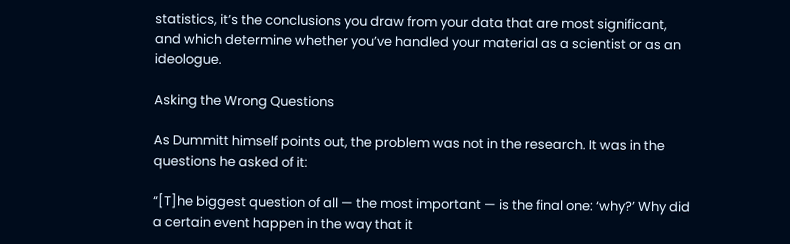statistics, it’s the conclusions you draw from your data that are most significant, and which determine whether you’ve handled your material as a scientist or as an ideologue.

Asking the Wrong Questions

As Dummitt himself points out, the problem was not in the research. It was in the questions he asked of it:

“[T]he biggest question of all — the most important — is the final one: ‘why?’ Why did a certain event happen in the way that it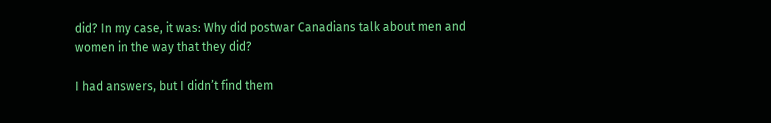did? In my case, it was: Why did postwar Canadians talk about men and women in the way that they did?

I had answers, but I didn’t find them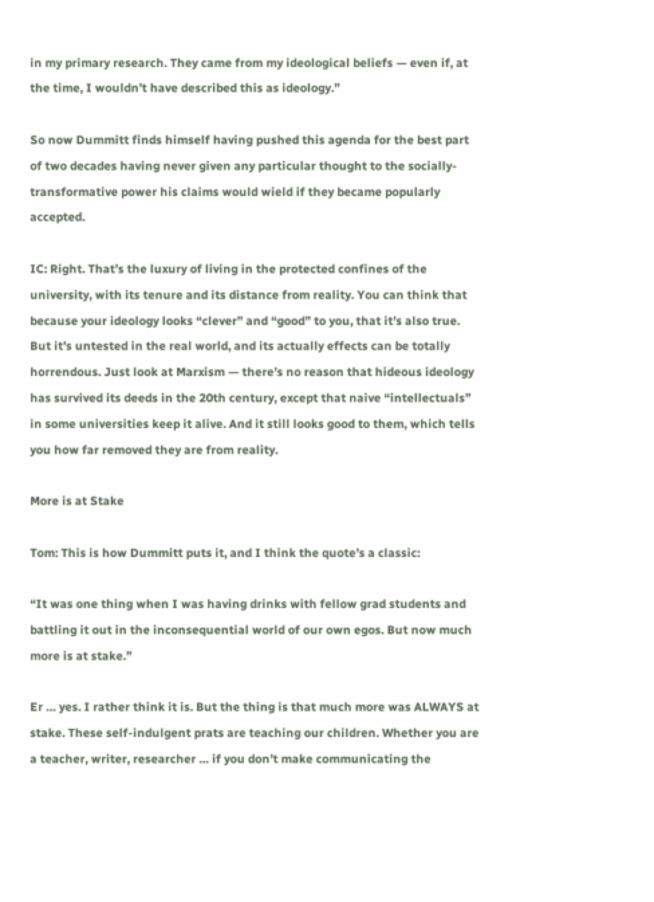in my primary research. They came from my ideological beliefs — even if, at the time, I wouldn’t have described this as ideology.”

So now Dummitt finds himself having pushed this agenda for the best part of two decades having never given any particular thought to the socially-transformative power his claims would wield if they became popularly accepted.

IC: Right. That’s the luxury of living in the protected confines of the university, with its tenure and its distance from reality. You can think that because your ideology looks “clever” and “good” to you, that it’s also true. But it’s untested in the real world, and its actually effects can be totally horrendous. Just look at Marxism — there’s no reason that hideous ideology has survived its deeds in the 20th century, except that naive “intellectuals” in some universities keep it alive. And it still looks good to them, which tells you how far removed they are from reality.

More is at Stake

Tom: This is how Dummitt puts it, and I think the quote’s a classic:

“It was one thing when I was having drinks with fellow grad students and battling it out in the inconsequential world of our own egos. But now much more is at stake.”

Er … yes. I rather think it is. But the thing is that much more was ALWAYS at stake. These self-indulgent prats are teaching our children. Whether you are a teacher, writer, researcher … if you don’t make communicating the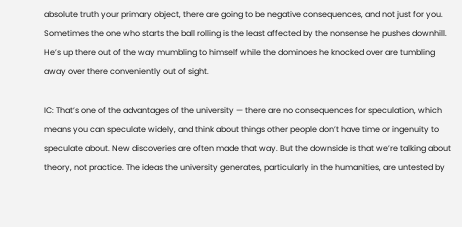absolute truth your primary object, there are going to be negative consequences, and not just for you. Sometimes the one who starts the ball rolling is the least affected by the nonsense he pushes downhill. He’s up there out of the way mumbling to himself while the dominoes he knocked over are tumbling away over there conveniently out of sight.

IC: That’s one of the advantages of the university — there are no consequences for speculation, which means you can speculate widely, and think about things other people don’t have time or ingenuity to speculate about. New discoveries are often made that way. But the downside is that we’re talking about theory, not practice. The ideas the university generates, particularly in the humanities, are untested by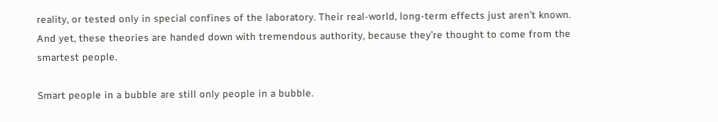reality, or tested only in special confines of the laboratory. Their real-world, long-term effects just aren’t known. And yet, these theories are handed down with tremendous authority, because they’re thought to come from the smartest people.

Smart people in a bubble are still only people in a bubble.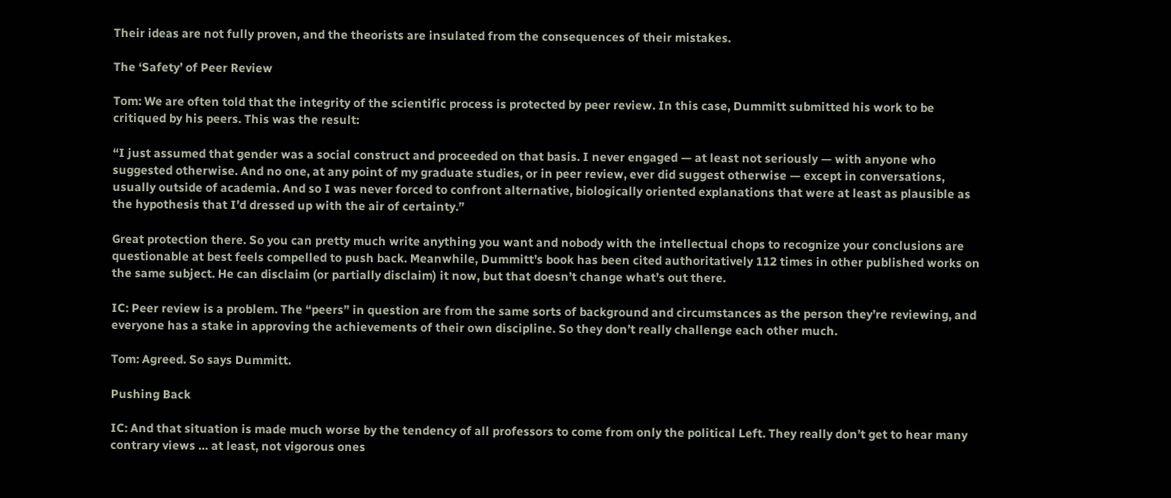Their ideas are not fully proven, and the theorists are insulated from the consequences of their mistakes.

The ‘Safety’ of Peer Review

Tom: We are often told that the integrity of the scientific process is protected by peer review. In this case, Dummitt submitted his work to be critiqued by his peers. This was the result:

“I just assumed that gender was a social construct and proceeded on that basis. I never engaged — at least not seriously — with anyone who suggested otherwise. And no one, at any point of my graduate studies, or in peer review, ever did suggest otherwise — except in conversations, usually outside of academia. And so I was never forced to confront alternative, biologically oriented explanations that were at least as plausible as the hypothesis that I’d dressed up with the air of certainty.”

Great protection there. So you can pretty much write anything you want and nobody with the intellectual chops to recognize your conclusions are questionable at best feels compelled to push back. Meanwhile, Dummitt’s book has been cited authoritatively 112 times in other published works on the same subject. He can disclaim (or partially disclaim) it now, but that doesn’t change what’s out there.

IC: Peer review is a problem. The “peers” in question are from the same sorts of background and circumstances as the person they’re reviewing, and everyone has a stake in approving the achievements of their own discipline. So they don’t really challenge each other much.

Tom: Agreed. So says Dummitt.

Pushing Back

IC: And that situation is made much worse by the tendency of all professors to come from only the political Left. They really don’t get to hear many contrary views … at least, not vigorous ones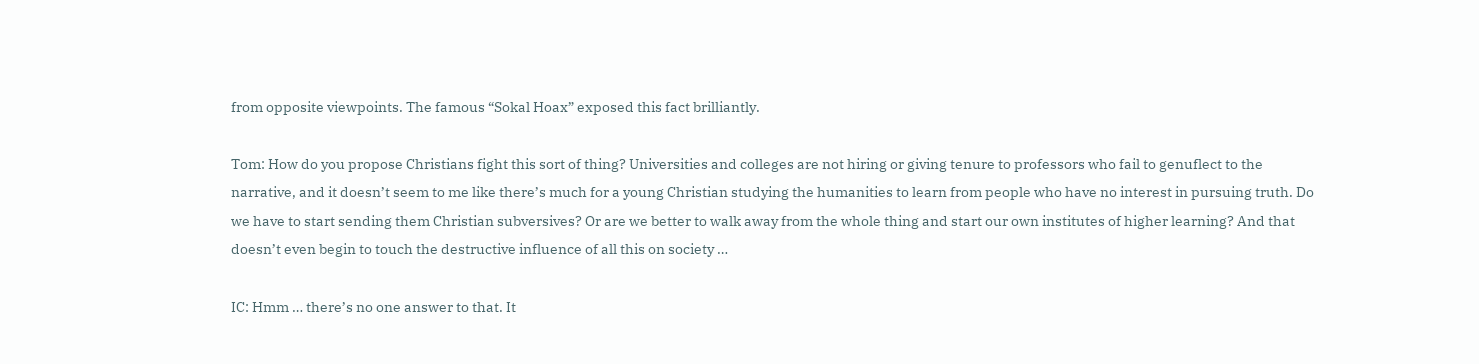from opposite viewpoints. The famous “Sokal Hoax” exposed this fact brilliantly.

Tom: How do you propose Christians fight this sort of thing? Universities and colleges are not hiring or giving tenure to professors who fail to genuflect to the narrative, and it doesn’t seem to me like there’s much for a young Christian studying the humanities to learn from people who have no interest in pursuing truth. Do we have to start sending them Christian subversives? Or are we better to walk away from the whole thing and start our own institutes of higher learning? And that doesn’t even begin to touch the destructive influence of all this on society …

IC: Hmm … there’s no one answer to that. It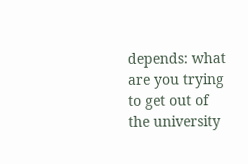depends: what are you trying to get out of the university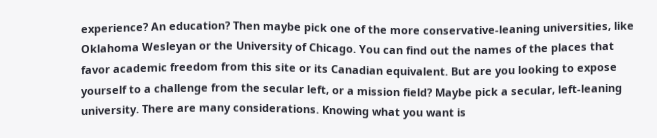experience? An education? Then maybe pick one of the more conservative-leaning universities, like Oklahoma Wesleyan or the University of Chicago. You can find out the names of the places that favor academic freedom from this site or its Canadian equivalent. But are you looking to expose yourself to a challenge from the secular left, or a mission field? Maybe pick a secular, left-leaning university. There are many considerations. Knowing what you want is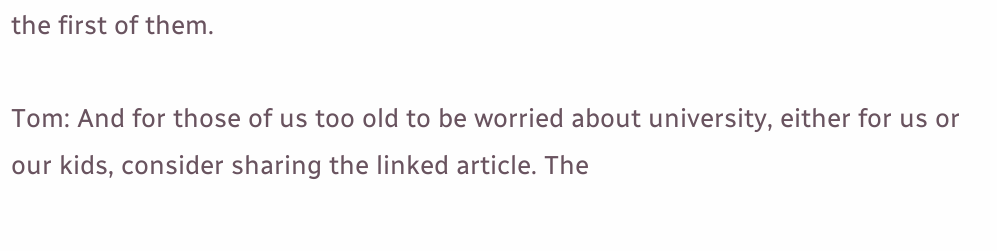the first of them.

Tom: And for those of us too old to be worried about university, either for us or our kids, consider sharing the linked article. The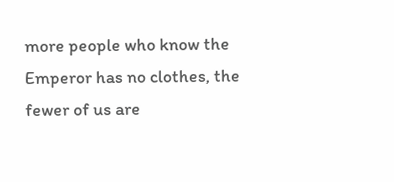more people who know the Emperor has no clothes, the fewer of us are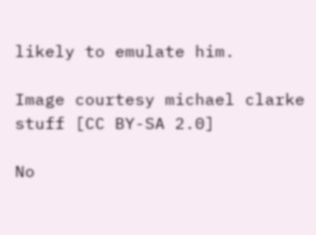likely to emulate him.

Image courtesy michael clarke stuff [CC BY-SA 2.0]

No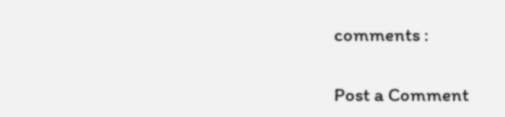comments :

Post a Comment